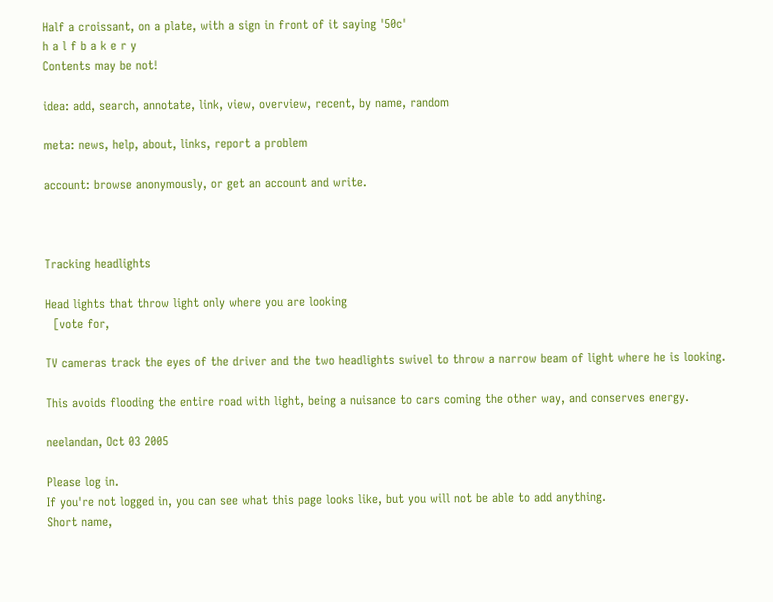Half a croissant, on a plate, with a sign in front of it saying '50c'
h a l f b a k e r y
Contents may be not!

idea: add, search, annotate, link, view, overview, recent, by name, random

meta: news, help, about, links, report a problem

account: browse anonymously, or get an account and write.



Tracking headlights

Head lights that throw light only where you are looking
  [vote for,

TV cameras track the eyes of the driver and the two headlights swivel to throw a narrow beam of light where he is looking.

This avoids flooding the entire road with light, being a nuisance to cars coming the other way, and conserves energy.

neelandan, Oct 03 2005

Please log in.
If you're not logged in, you can see what this page looks like, but you will not be able to add anything.
Short name,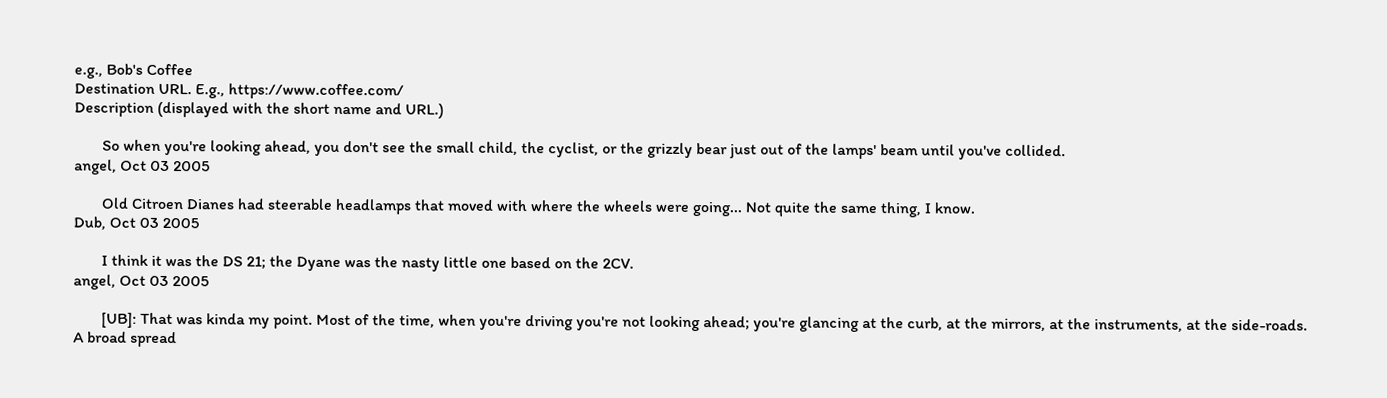e.g., Bob's Coffee
Destination URL. E.g., https://www.coffee.com/
Description (displayed with the short name and URL.)

       So when you're looking ahead, you don't see the small child, the cyclist, or the grizzly bear just out of the lamps' beam until you've collided.
angel, Oct 03 2005

       Old Citroen Dianes had steerable headlamps that moved with where the wheels were going... Not quite the same thing, I know.
Dub, Oct 03 2005

       I think it was the DS 21; the Dyane was the nasty little one based on the 2CV.
angel, Oct 03 2005

       [UB]: That was kinda my point. Most of the time, when you're driving you're not looking ahead; you're glancing at the curb, at the mirrors, at the instruments, at the side-roads. A broad spread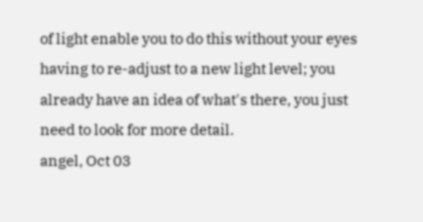of light enable you to do this without your eyes having to re-adjust to a new light level; you already have an idea of what's there, you just need to look for more detail.
angel, Oct 03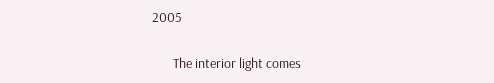2005

       The interior light comes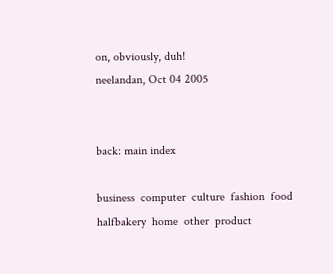on, obviously, duh!
neelandan, Oct 04 2005


back: main index

business  computer  culture  fashion  food  halfbakery  home  other  product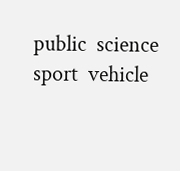public  science  sport  vehicle